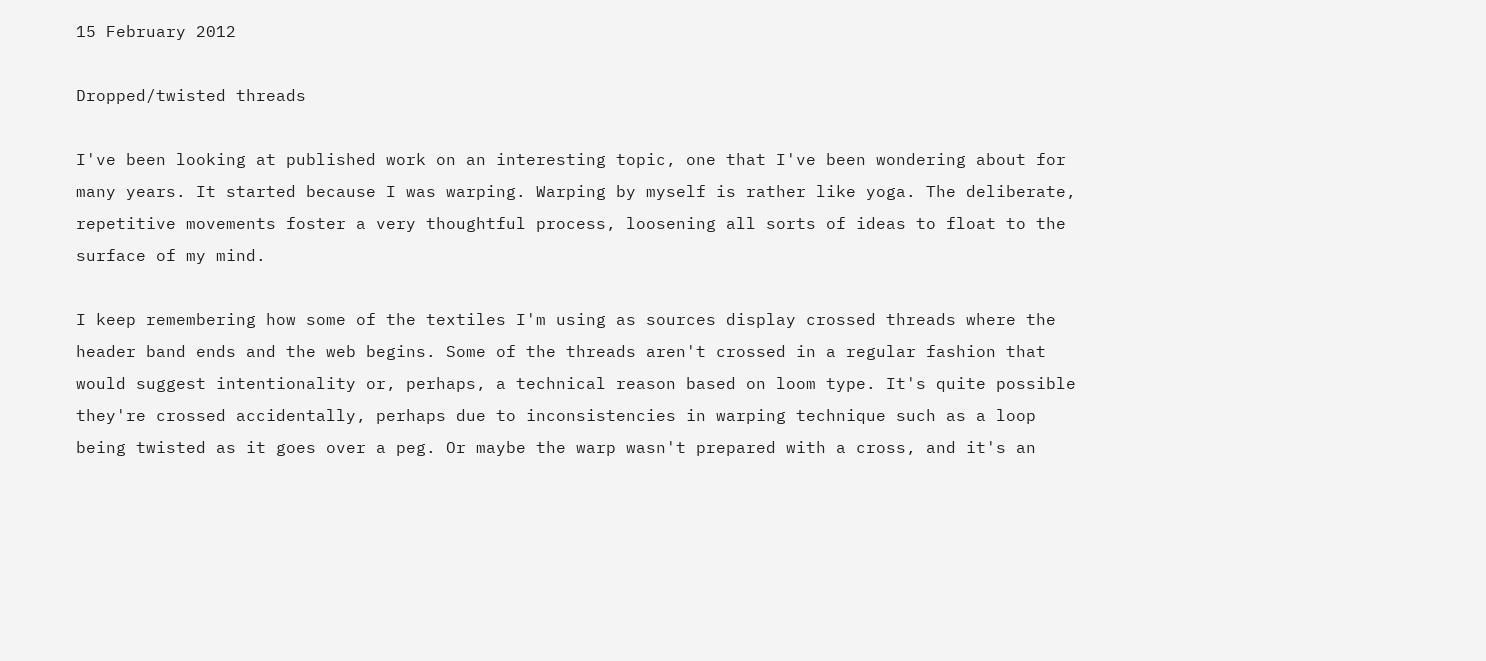15 February 2012

Dropped/twisted threads

I've been looking at published work on an interesting topic, one that I've been wondering about for many years. It started because I was warping. Warping by myself is rather like yoga. The deliberate, repetitive movements foster a very thoughtful process, loosening all sorts of ideas to float to the surface of my mind.

I keep remembering how some of the textiles I'm using as sources display crossed threads where the header band ends and the web begins. Some of the threads aren't crossed in a regular fashion that would suggest intentionality or, perhaps, a technical reason based on loom type. It's quite possible they're crossed accidentally, perhaps due to inconsistencies in warping technique such as a loop being twisted as it goes over a peg. Or maybe the warp wasn't prepared with a cross, and it's an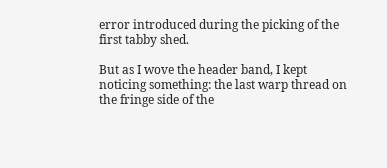error introduced during the picking of the first tabby shed.

But as I wove the header band, I kept noticing something: the last warp thread on the fringe side of the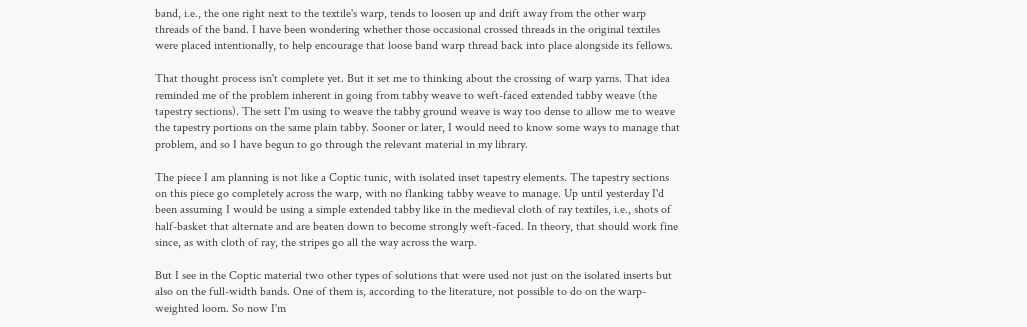band, i.e., the one right next to the textile's warp, tends to loosen up and drift away from the other warp threads of the band. I have been wondering whether those occasional crossed threads in the original textiles were placed intentionally, to help encourage that loose band warp thread back into place alongside its fellows.

That thought process isn't complete yet. But it set me to thinking about the crossing of warp yarns. That idea reminded me of the problem inherent in going from tabby weave to weft-faced extended tabby weave (the tapestry sections). The sett I'm using to weave the tabby ground weave is way too dense to allow me to weave the tapestry portions on the same plain tabby. Sooner or later, I would need to know some ways to manage that problem, and so I have begun to go through the relevant material in my library.

The piece I am planning is not like a Coptic tunic, with isolated inset tapestry elements. The tapestry sections on this piece go completely across the warp, with no flanking tabby weave to manage. Up until yesterday I'd been assuming I would be using a simple extended tabby like in the medieval cloth of ray textiles, i.e., shots of half-basket that alternate and are beaten down to become strongly weft-faced. In theory, that should work fine since, as with cloth of ray, the stripes go all the way across the warp.

But I see in the Coptic material two other types of solutions that were used not just on the isolated inserts but also on the full-width bands. One of them is, according to the literature, not possible to do on the warp-weighted loom. So now I'm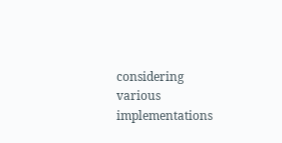considering various implementations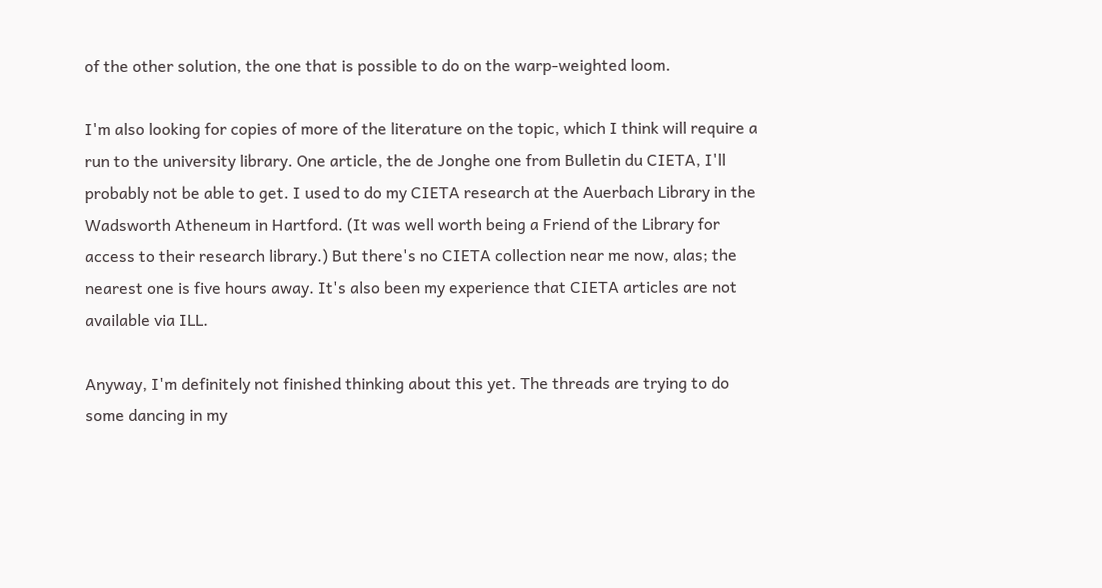of the other solution, the one that is possible to do on the warp-weighted loom.

I'm also looking for copies of more of the literature on the topic, which I think will require a run to the university library. One article, the de Jonghe one from Bulletin du CIETA, I'll probably not be able to get. I used to do my CIETA research at the Auerbach Library in the Wadsworth Atheneum in Hartford. (It was well worth being a Friend of the Library for access to their research library.) But there's no CIETA collection near me now, alas; the nearest one is five hours away. It's also been my experience that CIETA articles are not available via ILL.

Anyway, I'm definitely not finished thinking about this yet. The threads are trying to do some dancing in my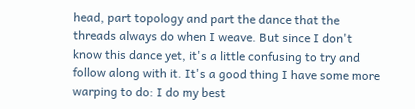head, part topology and part the dance that the threads always do when I weave. But since I don't know this dance yet, it's a little confusing to try and follow along with it. It's a good thing I have some more warping to do: I do my best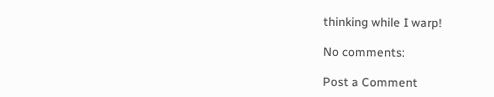thinking while I warp!

No comments:

Post a Comment